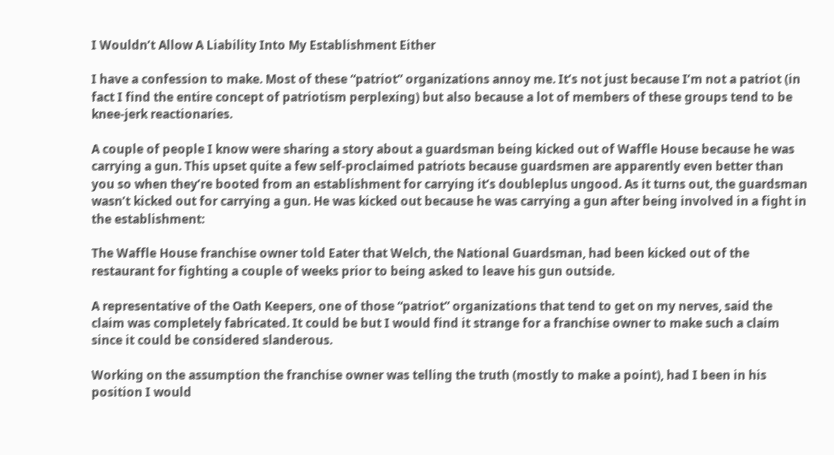I Wouldn’t Allow A Liability Into My Establishment Either

I have a confession to make. Most of these “patriot” organizations annoy me. It’s not just because I’m not a patriot (in fact I find the entire concept of patriotism perplexing) but also because a lot of members of these groups tend to be knee-jerk reactionaries.

A couple of people I know were sharing a story about a guardsman being kicked out of Waffle House because he was carrying a gun. This upset quite a few self-proclaimed patriots because guardsmen are apparently even better than you so when they’re booted from an establishment for carrying it’s doubleplus ungood. As it turns out, the guardsman wasn’t kicked out for carrying a gun. He was kicked out because he was carrying a gun after being involved in a fight in the establishment:

The Waffle House franchise owner told Eater that Welch, the National Guardsman, had been kicked out of the restaurant for fighting a couple of weeks prior to being asked to leave his gun outside.

A representative of the Oath Keepers, one of those “patriot” organizations that tend to get on my nerves, said the claim was completely fabricated. It could be but I would find it strange for a franchise owner to make such a claim since it could be considered slanderous.

Working on the assumption the franchise owner was telling the truth (mostly to make a point), had I been in his position I would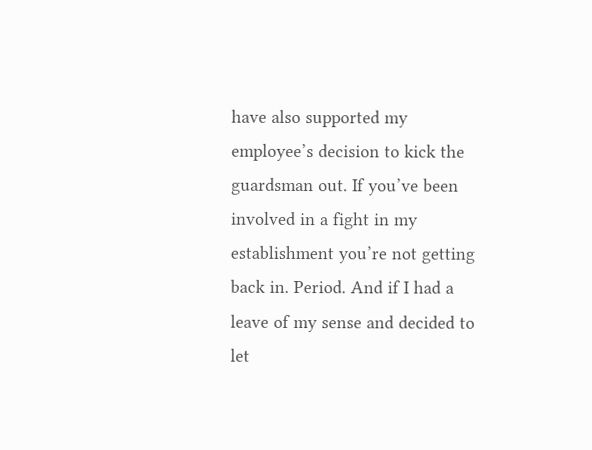have also supported my employee’s decision to kick the guardsman out. If you’ve been involved in a fight in my establishment you’re not getting back in. Period. And if I had a leave of my sense and decided to let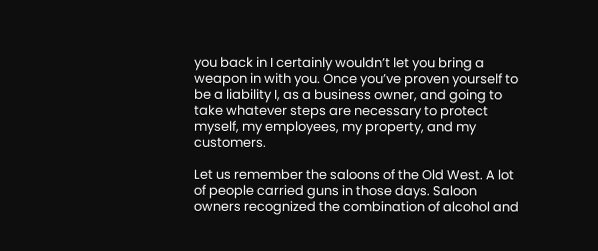you back in I certainly wouldn’t let you bring a weapon in with you. Once you’ve proven yourself to be a liability I, as a business owner, and going to take whatever steps are necessary to protect myself, my employees, my property, and my customers.

Let us remember the saloons of the Old West. A lot of people carried guns in those days. Saloon owners recognized the combination of alcohol and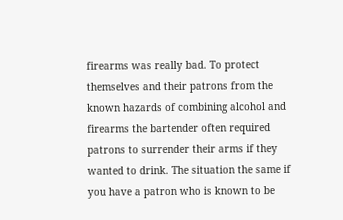firearms was really bad. To protect themselves and their patrons from the known hazards of combining alcohol and firearms the bartender often required patrons to surrender their arms if they wanted to drink. The situation the same if you have a patron who is known to be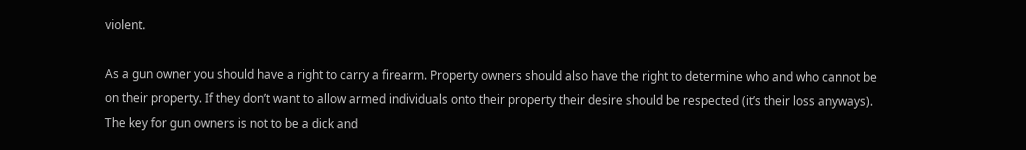violent.

As a gun owner you should have a right to carry a firearm. Property owners should also have the right to determine who and who cannot be on their property. If they don’t want to allow armed individuals onto their property their desire should be respected (it’s their loss anyways). The key for gun owners is not to be a dick and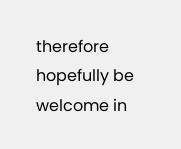therefore hopefully be welcome in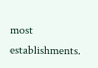most establishments.